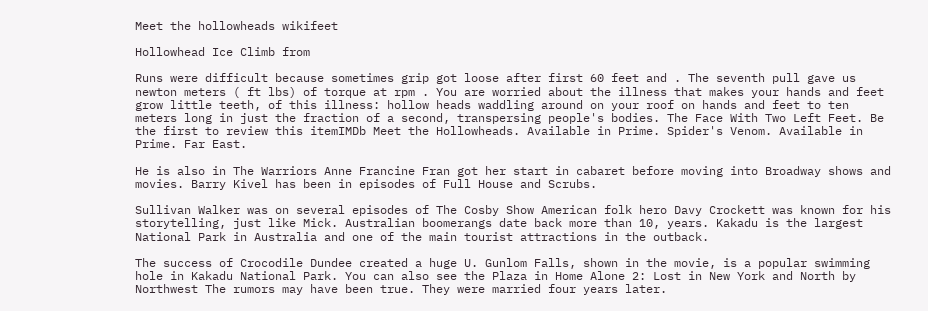Meet the hollowheads wikifeet

Hollowhead Ice Climb from

Runs were difficult because sometimes grip got loose after first 60 feet and . The seventh pull gave us newton meters ( ft lbs) of torque at rpm . You are worried about the illness that makes your hands and feet grow little teeth, of this illness: hollow heads waddling around on your roof on hands and feet to ten meters long in just the fraction of a second, transpersing people's bodies. The Face With Two Left Feet. Be the first to review this itemIMDb Meet the Hollowheads. Available in Prime. Spider's Venom. Available in Prime. Far East.

He is also in The Warriors Anne Francine Fran got her start in cabaret before moving into Broadway shows and movies. Barry Kivel has been in episodes of Full House and Scrubs.

Sullivan Walker was on several episodes of The Cosby Show American folk hero Davy Crockett was known for his storytelling, just like Mick. Australian boomerangs date back more than 10, years. Kakadu is the largest National Park in Australia and one of the main tourist attractions in the outback.

The success of Crocodile Dundee created a huge U. Gunlom Falls, shown in the movie, is a popular swimming hole in Kakadu National Park. You can also see the Plaza in Home Alone 2: Lost in New York and North by Northwest The rumors may have been true. They were married four years later.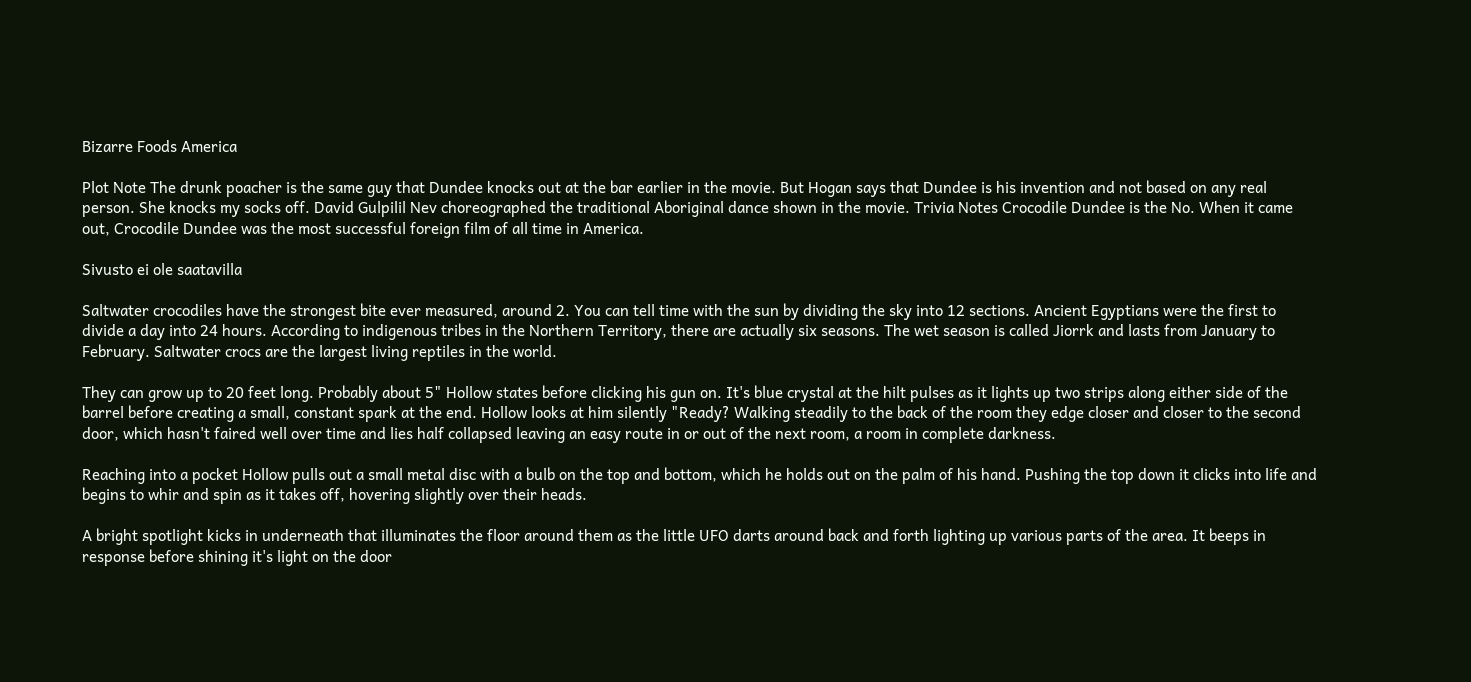Bizarre Foods America

Plot Note The drunk poacher is the same guy that Dundee knocks out at the bar earlier in the movie. But Hogan says that Dundee is his invention and not based on any real person. She knocks my socks off. David Gulpilil Nev choreographed the traditional Aboriginal dance shown in the movie. Trivia Notes Crocodile Dundee is the No. When it came out, Crocodile Dundee was the most successful foreign film of all time in America.

Sivusto ei ole saatavilla

Saltwater crocodiles have the strongest bite ever measured, around 2. You can tell time with the sun by dividing the sky into 12 sections. Ancient Egyptians were the first to divide a day into 24 hours. According to indigenous tribes in the Northern Territory, there are actually six seasons. The wet season is called Jiorrk and lasts from January to February. Saltwater crocs are the largest living reptiles in the world.

They can grow up to 20 feet long. Probably about 5" Hollow states before clicking his gun on. It's blue crystal at the hilt pulses as it lights up two strips along either side of the barrel before creating a small, constant spark at the end. Hollow looks at him silently "Ready? Walking steadily to the back of the room they edge closer and closer to the second door, which hasn't faired well over time and lies half collapsed leaving an easy route in or out of the next room, a room in complete darkness.

Reaching into a pocket Hollow pulls out a small metal disc with a bulb on the top and bottom, which he holds out on the palm of his hand. Pushing the top down it clicks into life and begins to whir and spin as it takes off, hovering slightly over their heads.

A bright spotlight kicks in underneath that illuminates the floor around them as the little UFO darts around back and forth lighting up various parts of the area. It beeps in response before shining it's light on the door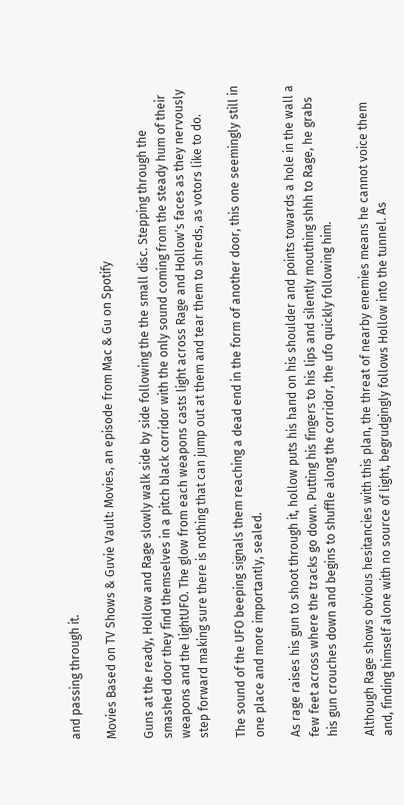and passing through it.

Movies Based on TV Shows & Guvie Vault: Movies, an episode from Mac & Gu on Spotify

Guns at the ready, Hollow and Rage slowly walk side by side following the the small disc. Stepping through the smashed door they find themselves in a pitch black corridor with the only sound coming from the steady hum of their weapons and the lightUFO. The glow from each weapons casts light across Rage and Hollow's faces as they nervously step forward making sure there is nothing that can jump out at them and tear them to shreds, as votors like to do.

The sound of the UFO beeping signals them reaching a dead end in the form of another door, this one seemingly still in one place and more importantly, sealed.

As rage raises his gun to shoot through it, hollow puts his hand on his shoulder and points towards a hole in the wall a few feet across where the tracks go down. Putting his fingers to his lips and silently mouthing shhh to Rage, he grabs his gun crouches down and begins to shuffle along the corridor, the ufo quickly following him.

Although Rage shows obvious hesitancies with this plan, the threat of nearby enemies means he cannot voice them and, finding himself alone with no source of light, begrudgingly follows Hollow into the tunnel. As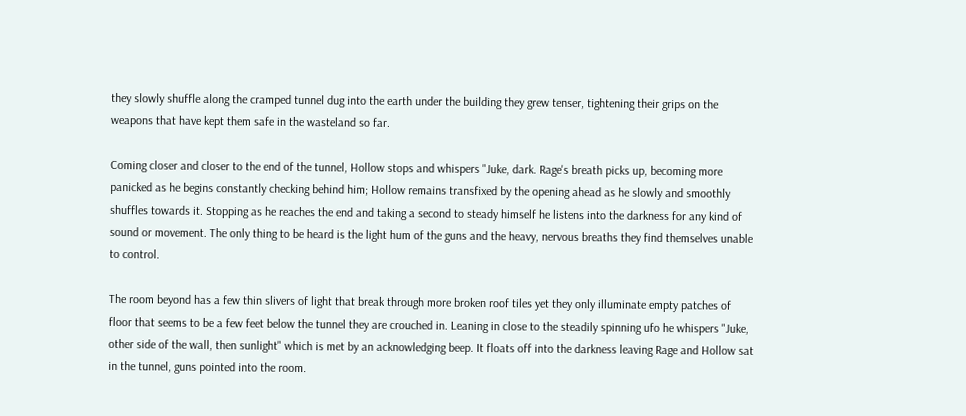they slowly shuffle along the cramped tunnel dug into the earth under the building they grew tenser, tightening their grips on the weapons that have kept them safe in the wasteland so far.

Coming closer and closer to the end of the tunnel, Hollow stops and whispers "Juke, dark. Rage's breath picks up, becoming more panicked as he begins constantly checking behind him; Hollow remains transfixed by the opening ahead as he slowly and smoothly shuffles towards it. Stopping as he reaches the end and taking a second to steady himself he listens into the darkness for any kind of sound or movement. The only thing to be heard is the light hum of the guns and the heavy, nervous breaths they find themselves unable to control.

The room beyond has a few thin slivers of light that break through more broken roof tiles yet they only illuminate empty patches of floor that seems to be a few feet below the tunnel they are crouched in. Leaning in close to the steadily spinning ufo he whispers "Juke, other side of the wall, then sunlight" which is met by an acknowledging beep. It floats off into the darkness leaving Rage and Hollow sat in the tunnel, guns pointed into the room.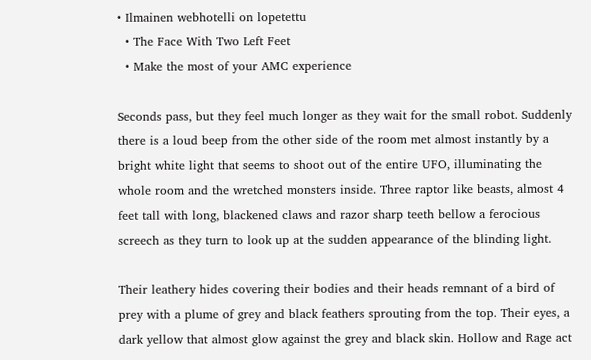• Ilmainen webhotelli on lopetettu
  • The Face With Two Left Feet
  • Make the most of your AMC experience

Seconds pass, but they feel much longer as they wait for the small robot. Suddenly there is a loud beep from the other side of the room met almost instantly by a bright white light that seems to shoot out of the entire UFO, illuminating the whole room and the wretched monsters inside. Three raptor like beasts, almost 4 feet tall with long, blackened claws and razor sharp teeth bellow a ferocious screech as they turn to look up at the sudden appearance of the blinding light.

Their leathery hides covering their bodies and their heads remnant of a bird of prey with a plume of grey and black feathers sprouting from the top. Their eyes, a dark yellow that almost glow against the grey and black skin. Hollow and Rage act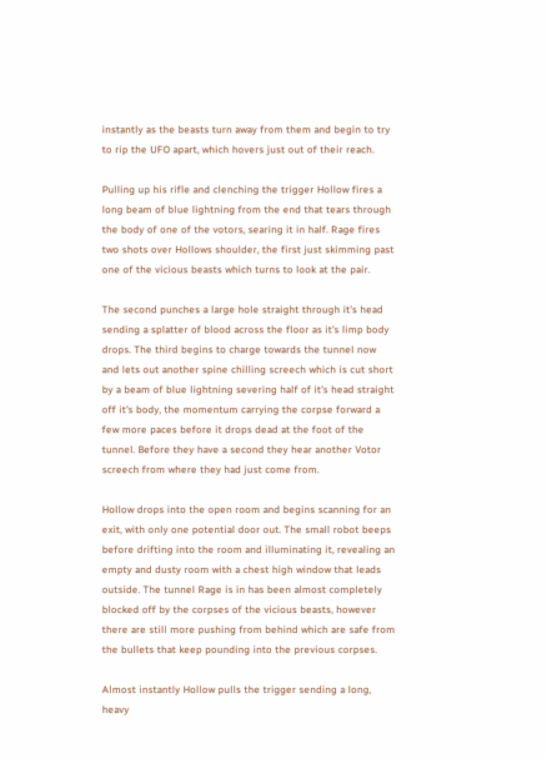instantly as the beasts turn away from them and begin to try to rip the UFO apart, which hovers just out of their reach.

Pulling up his rifle and clenching the trigger Hollow fires a long beam of blue lightning from the end that tears through the body of one of the votors, searing it in half. Rage fires two shots over Hollows shoulder, the first just skimming past one of the vicious beasts which turns to look at the pair.

The second punches a large hole straight through it's head sending a splatter of blood across the floor as it's limp body drops. The third begins to charge towards the tunnel now and lets out another spine chilling screech which is cut short by a beam of blue lightning severing half of it's head straight off it's body, the momentum carrying the corpse forward a few more paces before it drops dead at the foot of the tunnel. Before they have a second they hear another Votor screech from where they had just come from.

Hollow drops into the open room and begins scanning for an exit, with only one potential door out. The small robot beeps before drifting into the room and illuminating it, revealing an empty and dusty room with a chest high window that leads outside. The tunnel Rage is in has been almost completely blocked off by the corpses of the vicious beasts, however there are still more pushing from behind which are safe from the bullets that keep pounding into the previous corpses.

Almost instantly Hollow pulls the trigger sending a long, heavy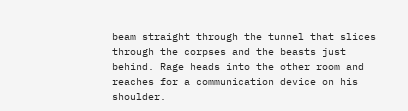beam straight through the tunnel that slices through the corpses and the beasts just behind. Rage heads into the other room and reaches for a communication device on his shoulder.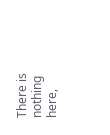There is nothing here,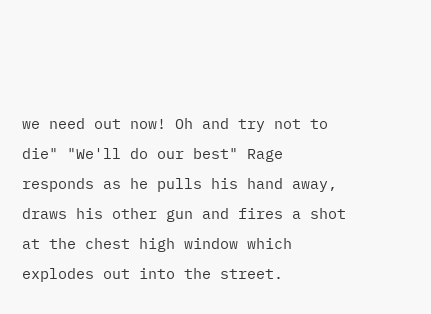we need out now! Oh and try not to die" "We'll do our best" Rage responds as he pulls his hand away, draws his other gun and fires a shot at the chest high window which explodes out into the street.